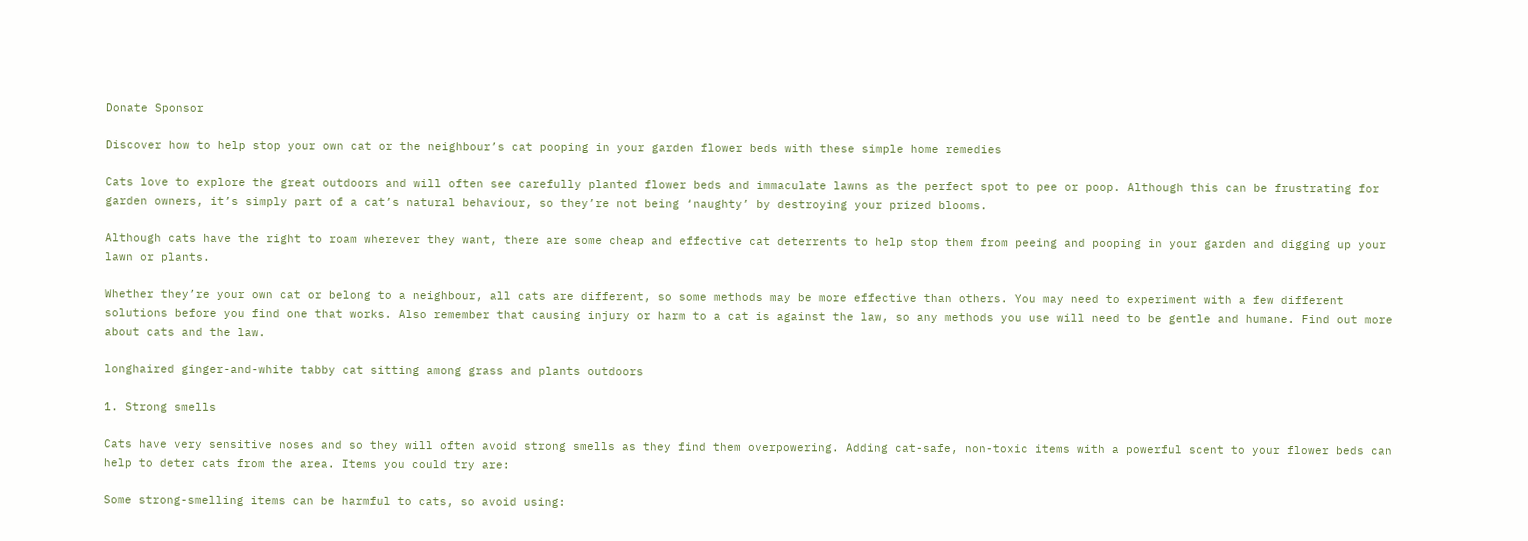Donate Sponsor

Discover how to help stop your own cat or the neighbour’s cat pooping in your garden flower beds with these simple home remedies

Cats love to explore the great outdoors and will often see carefully planted flower beds and immaculate lawns as the perfect spot to pee or poop. Although this can be frustrating for garden owners, it’s simply part of a cat’s natural behaviour, so they’re not being ‘naughty’ by destroying your prized blooms.

Although cats have the right to roam wherever they want, there are some cheap and effective cat deterrents to help stop them from peeing and pooping in your garden and digging up your lawn or plants.

Whether they’re your own cat or belong to a neighbour, all cats are different, so some methods may be more effective than others. You may need to experiment with a few different solutions before you find one that works. Also remember that causing injury or harm to a cat is against the law, so any methods you use will need to be gentle and humane. Find out more about cats and the law.

longhaired ginger-and-white tabby cat sitting among grass and plants outdoors

1. Strong smells

Cats have very sensitive noses and so they will often avoid strong smells as they find them overpowering. Adding cat-safe, non-toxic items with a powerful scent to your flower beds can help to deter cats from the area. Items you could try are:

Some strong-smelling items can be harmful to cats, so avoid using: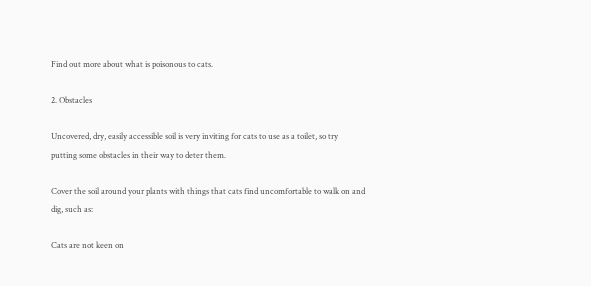Find out more about what is poisonous to cats.

2. Obstacles

Uncovered, dry, easily accessible soil is very inviting for cats to use as a toilet, so try putting some obstacles in their way to deter them.

Cover the soil around your plants with things that cats find uncomfortable to walk on and dig, such as:

Cats are not keen on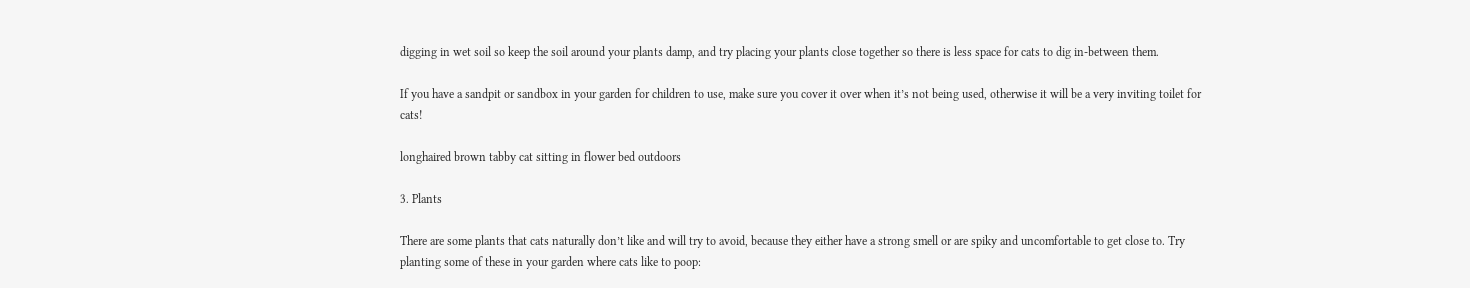digging in wet soil so keep the soil around your plants damp, and try placing your plants close together so there is less space for cats to dig in-between them.

If you have a sandpit or sandbox in your garden for children to use, make sure you cover it over when it’s not being used, otherwise it will be a very inviting toilet for cats!

longhaired brown tabby cat sitting in flower bed outdoors

3. Plants

There are some plants that cats naturally don’t like and will try to avoid, because they either have a strong smell or are spiky and uncomfortable to get close to. Try planting some of these in your garden where cats like to poop: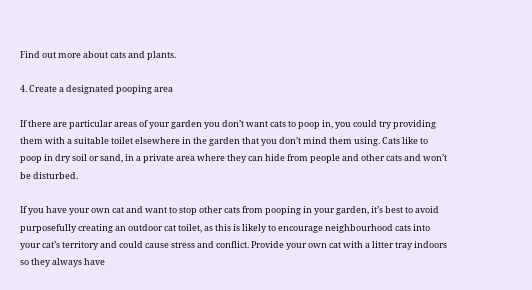Find out more about cats and plants.

4. Create a designated pooping area

If there are particular areas of your garden you don’t want cats to poop in, you could try providing them with a suitable toilet elsewhere in the garden that you don’t mind them using. Cats like to poop in dry soil or sand, in a private area where they can hide from people and other cats and won’t be disturbed.

If you have your own cat and want to stop other cats from pooping in your garden, it’s best to avoid purposefully creating an outdoor cat toilet, as this is likely to encourage neighbourhood cats into your cat’s territory and could cause stress and conflict. Provide your own cat with a litter tray indoors so they always have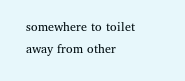somewhere to toilet away from other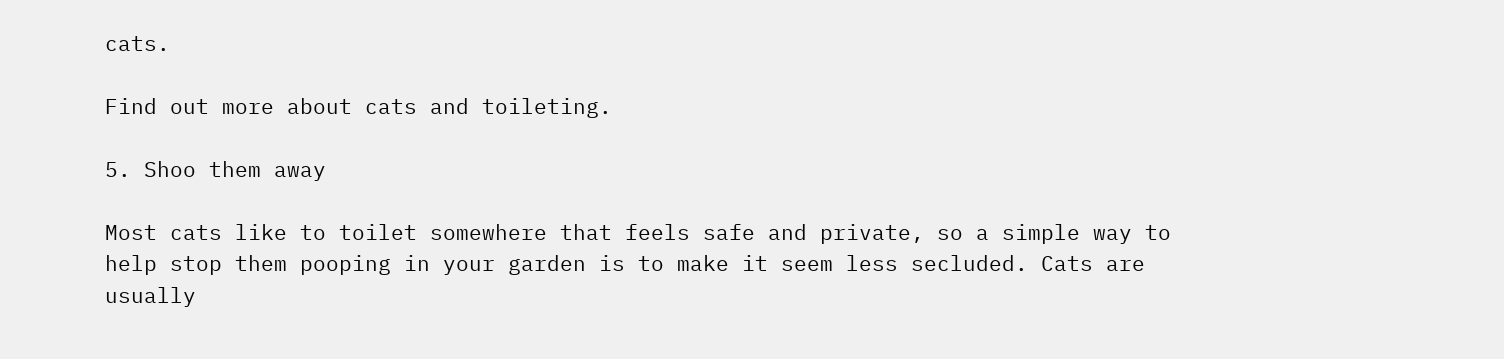cats.

Find out more about cats and toileting.

5. Shoo them away

Most cats like to toilet somewhere that feels safe and private, so a simple way to help stop them pooping in your garden is to make it seem less secluded. Cats are usually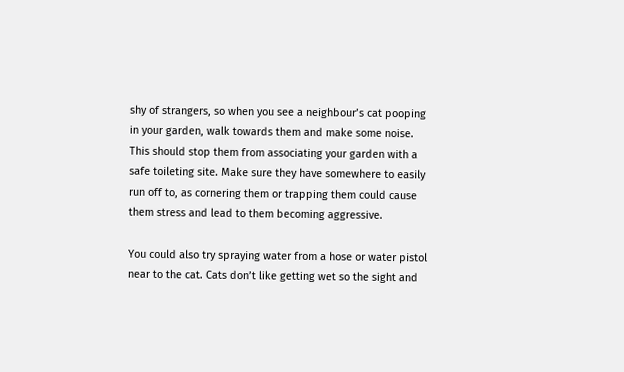shy of strangers, so when you see a neighbour’s cat pooping in your garden, walk towards them and make some noise. This should stop them from associating your garden with a safe toileting site. Make sure they have somewhere to easily run off to, as cornering them or trapping them could cause them stress and lead to them becoming aggressive.

You could also try spraying water from a hose or water pistol near to the cat. Cats don’t like getting wet so the sight and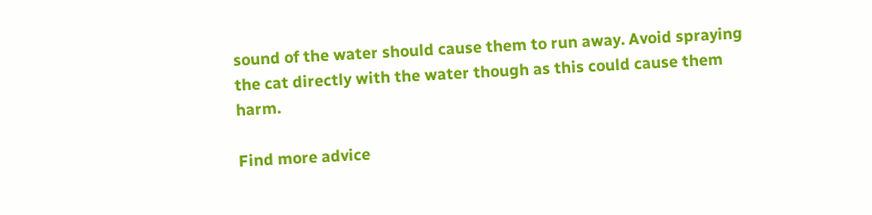sound of the water should cause them to run away. Avoid spraying the cat directly with the water though as this could cause them harm.

Find more advice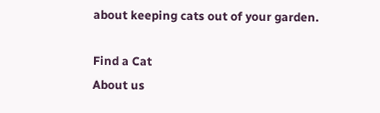about keeping cats out of your garden.

Find a Cat
About us